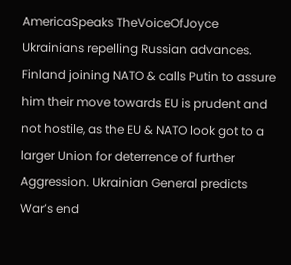AmericaSpeaks TheVoiceOfJoyce Ukrainians repelling Russian advances. Finland joining NATO & calls Putin to assure him their move towards EU is prudent and not hostile, as the EU & NATO look got to a larger Union for deterrence of further Aggression. Ukrainian General predicts War’s end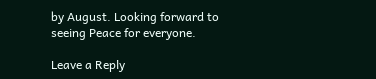by August. Looking forward to seeing Peace for everyone.

Leave a Reply